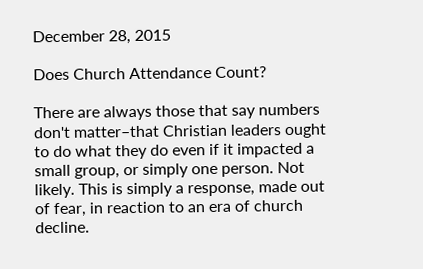December 28, 2015

Does Church Attendance Count?

There are always those that say numbers don't matter–that Christian leaders ought to do what they do even if it impacted a small group, or simply one person. Not likely. This is simply a response, made out of fear, in reaction to an era of church decline.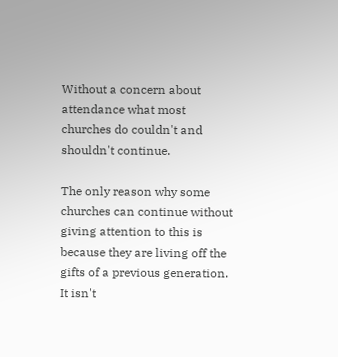Without a concern about attendance what most churches do couldn't and shouldn't continue.

The only reason why some churches can continue without giving attention to this is because they are living off the gifts of a previous generation. It isn't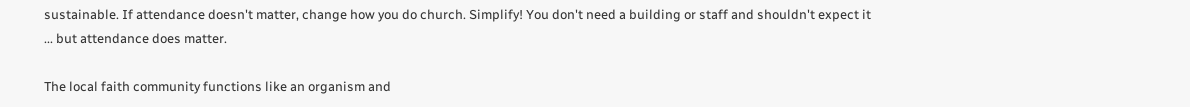sustainable. If attendance doesn't matter, change how you do church. Simplify! You don't need a building or staff and shouldn't expect it ... but attendance does matter.

The local faith community functions like an organism and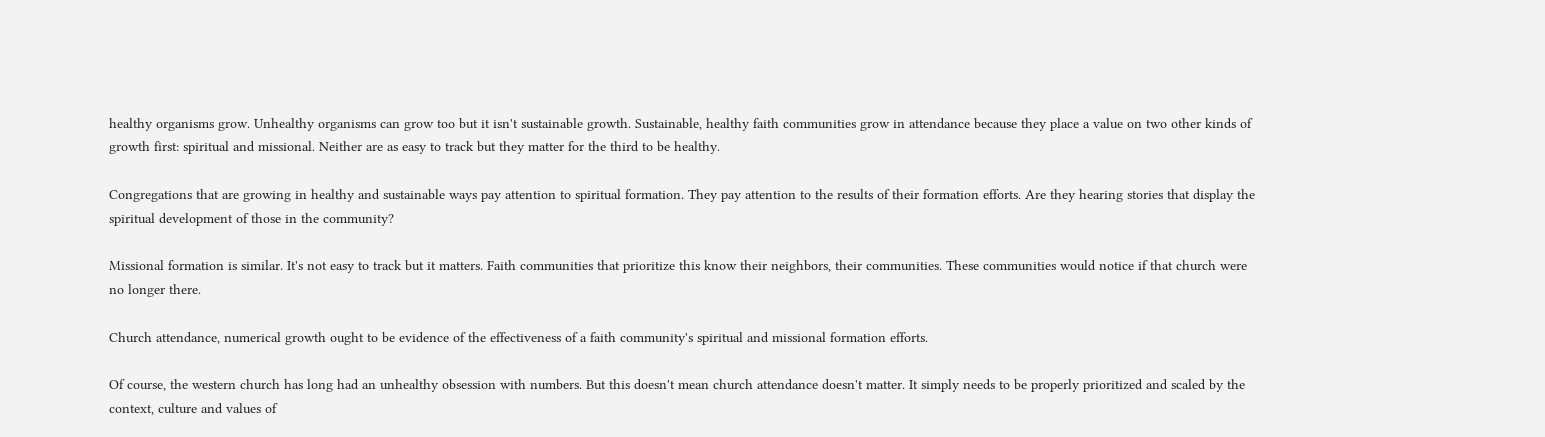healthy organisms grow. Unhealthy organisms can grow too but it isn't sustainable growth. Sustainable, healthy faith communities grow in attendance because they place a value on two other kinds of growth first: spiritual and missional. Neither are as easy to track but they matter for the third to be healthy.

Congregations that are growing in healthy and sustainable ways pay attention to spiritual formation. They pay attention to the results of their formation efforts. Are they hearing stories that display the spiritual development of those in the community?

Missional formation is similar. It's not easy to track but it matters. Faith communities that prioritize this know their neighbors, their communities. These communities would notice if that church were no longer there.

Church attendance, numerical growth ought to be evidence of the effectiveness of a faith community's spiritual and missional formation efforts.

Of course, the western church has long had an unhealthy obsession with numbers. But this doesn't mean church attendance doesn't matter. It simply needs to be properly prioritized and scaled by the context, culture and values of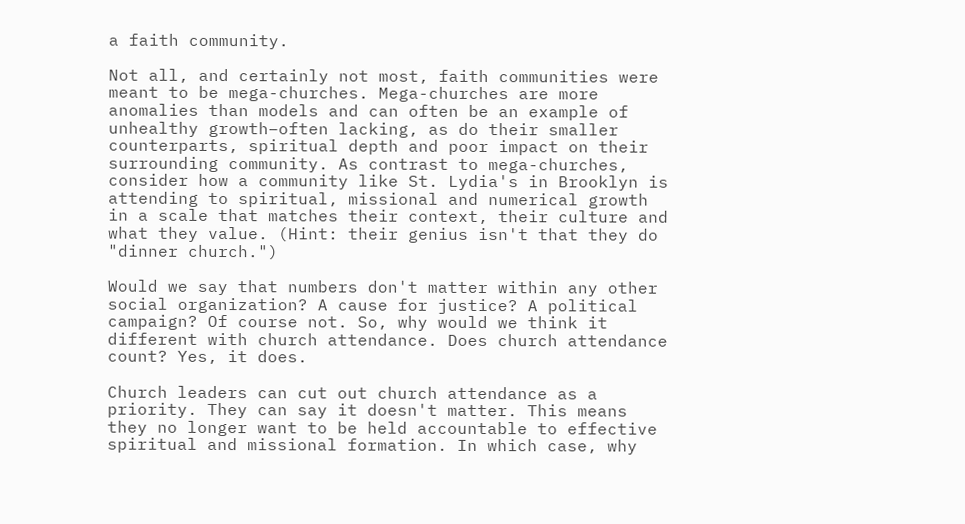a faith community.

Not all, and certainly not most, faith communities were meant to be mega-churches. Mega-churches are more anomalies than models and can often be an example of unhealthy growth–often lacking, as do their smaller counterparts, spiritual depth and poor impact on their surrounding community. As contrast to mega-churches, consider how a community like St. Lydia's in Brooklyn is attending to spiritual, missional and numerical growth in a scale that matches their context, their culture and what they value. (Hint: their genius isn't that they do "dinner church.")

Would we say that numbers don't matter within any other social organization? A cause for justice? A political campaign? Of course not. So, why would we think it different with church attendance. Does church attendance count? Yes, it does.

Church leaders can cut out church attendance as a priority. They can say it doesn't matter. This means they no longer want to be held accountable to effective spiritual and missional formation. In which case, why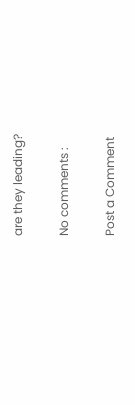are they leading?

No comments :

Post a Comment